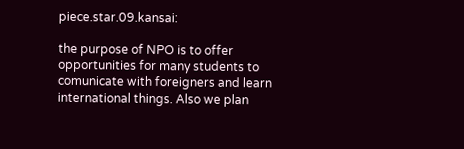piece.star.09.kansai:

the purpose of NPO is to offer opportunities for many students to comunicate with foreigners and learn international things. Also we plan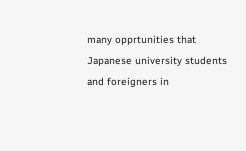many opprtunities that Japanese university students and foreigners in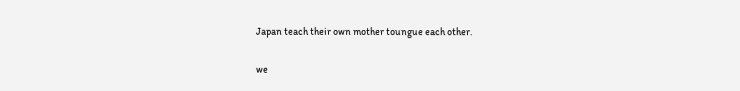Japan teach their own mother toungue each other.

we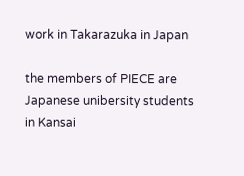work in Takarazuka in Japan

the members of PIECE are Japanese unibersity students in Kansai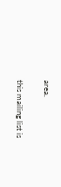area.

this mailing list is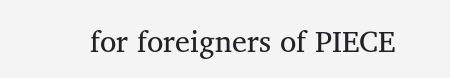for foreigners of PIECE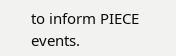to inform PIECE events.